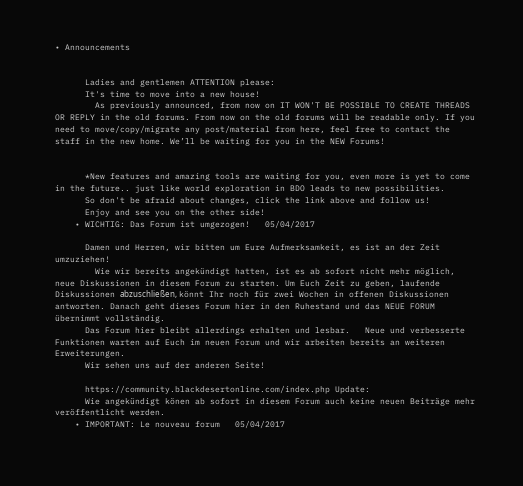• Announcements


      Ladies and gentlemen ATTENTION please:
      It's time to move into a new house!
        As previously announced, from now on IT WON'T BE POSSIBLE TO CREATE THREADS OR REPLY in the old forums. From now on the old forums will be readable only. If you need to move/copy/migrate any post/material from here, feel free to contact the staff in the new home. We’ll be waiting for you in the NEW Forums!


      *New features and amazing tools are waiting for you, even more is yet to come in the future.. just like world exploration in BDO leads to new possibilities.
      So don't be afraid about changes, click the link above and follow us!
      Enjoy and see you on the other side!
    • WICHTIG: Das Forum ist umgezogen!   05/04/2017

      Damen und Herren, wir bitten um Eure Aufmerksamkeit, es ist an der Zeit umzuziehen!
        Wie wir bereits angekündigt hatten, ist es ab sofort nicht mehr möglich, neue Diskussionen in diesem Forum zu starten. Um Euch Zeit zu geben, laufende Diskussionen abzuschließen, könnt Ihr noch für zwei Wochen in offenen Diskussionen antworten. Danach geht dieses Forum hier in den Ruhestand und das NEUE FORUM übernimmt vollständig.
      Das Forum hier bleibt allerdings erhalten und lesbar.   Neue und verbesserte Funktionen warten auf Euch im neuen Forum und wir arbeiten bereits an weiteren Erweiterungen.
      Wir sehen uns auf der anderen Seite!

      https://community.blackdesertonline.com/index.php Update:
      Wie angekündigt könen ab sofort in diesem Forum auch keine neuen Beiträge mehr veröffentlicht werden.
    • IMPORTANT: Le nouveau forum   05/04/2017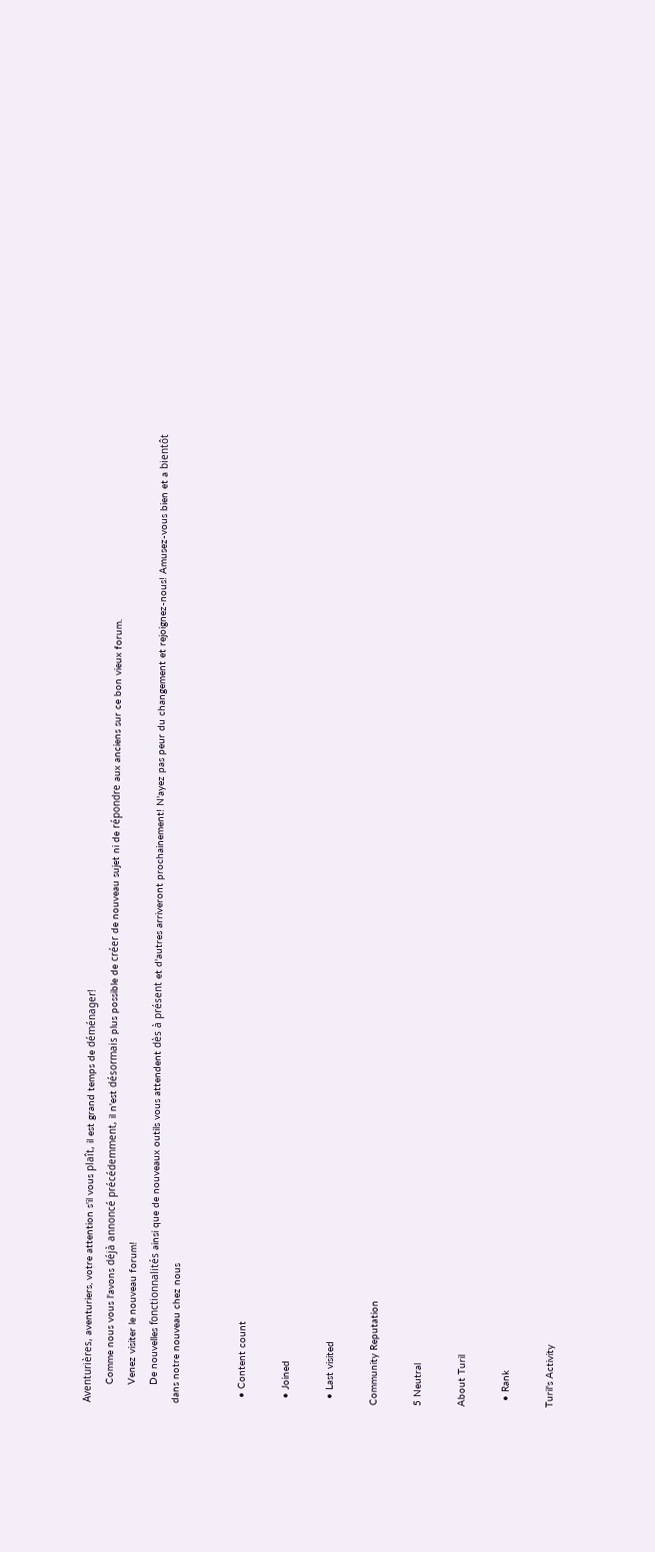Aventurières, aventuriers, votre attention s'il vous plaît, il est grand temps de déménager!
      Comme nous vous l'avons déjà annoncé précédemment, il n'est désormais plus possible de créer de nouveau sujet ni de répondre aux anciens sur ce bon vieux forum.
      Venez visiter le nouveau forum!
      De nouvelles fonctionnalités ainsi que de nouveaux outils vous attendent dès à présent et d'autres arriveront prochainement! N'ayez pas peur du changement et rejoignez-nous! Amusez-vous bien et a bientôt dans notre nouveau chez nous


  • Content count

  • Joined

  • Last visited

Community Reputation

5 Neutral

About Turil

  • Rank

Turil's Activity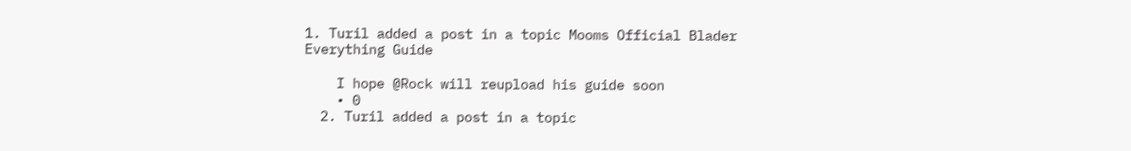1. Turil added a post in a topic Mooms Official Blader Everything Guide

    I hope @Rock will reupload his guide soon
    • 0
  2. Turil added a post in a topic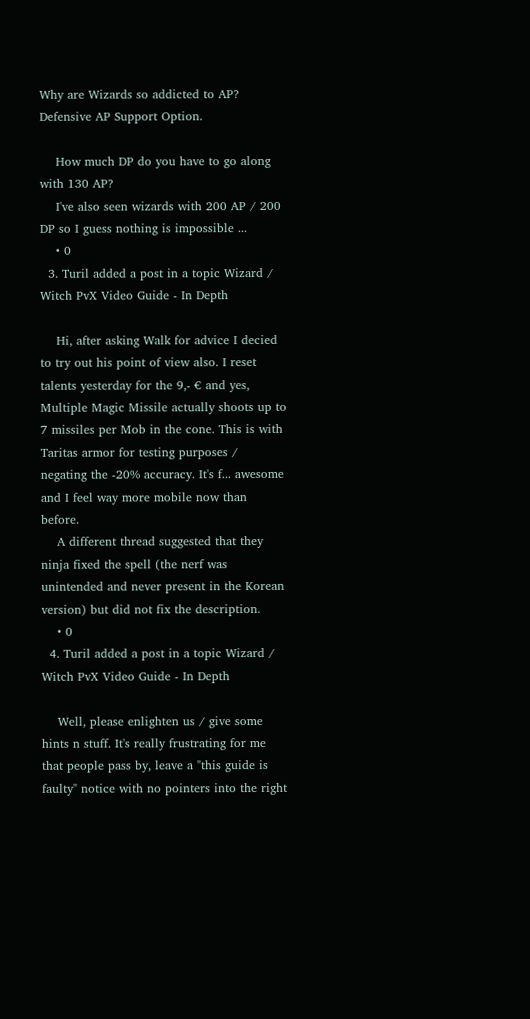Why are Wizards so addicted to AP? Defensive AP Support Option.

    How much DP do you have to go along with 130 AP?
    I've also seen wizards with 200 AP / 200 DP so I guess nothing is impossible ...
    • 0
  3. Turil added a post in a topic Wizard / Witch PvX Video Guide - In Depth

    Hi, after asking Walk for advice I decied to try out his point of view also. I reset talents yesterday for the 9,- € and yes, Multiple Magic Missile actually shoots up to 7 missiles per Mob in the cone. This is with Taritas armor for testing purposes / negating the -20% accuracy. It's f... awesome and I feel way more mobile now than before.
    A different thread suggested that they ninja fixed the spell (the nerf was unintended and never present in the Korean version) but did not fix the description.
    • 0
  4. Turil added a post in a topic Wizard / Witch PvX Video Guide - In Depth

    Well, please enlighten us / give some hints n stuff. It's really frustrating for me that people pass by, leave a "this guide is faulty" notice with no pointers into the right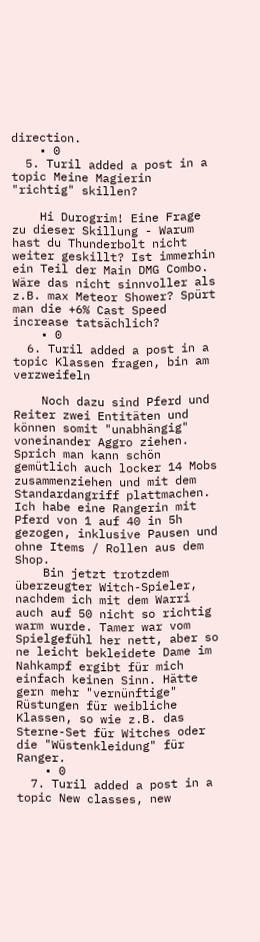direction.
    • 0
  5. Turil added a post in a topic Meine Magierin "richtig" skillen?

    Hi Durogrim! Eine Frage zu dieser Skillung - Warum hast du Thunderbolt nicht weiter geskillt? Ist immerhin ein Teil der Main DMG Combo. Wäre das nicht sinnvoller als z.B. max Meteor Shower? Spürt man die +6% Cast Speed increase tatsächlich?
    • 0
  6. Turil added a post in a topic Klassen fragen, bin am verzweifeln

    Noch dazu sind Pferd und Reiter zwei Entitäten und können somit "unabhängig" voneinander Aggro ziehen. Sprich man kann schön gemütlich auch locker 14 Mobs zusammenziehen und mit dem Standardangriff plattmachen. Ich habe eine Rangerin mit Pferd von 1 auf 40 in 5h gezogen, inklusive Pausen und ohne Items / Rollen aus dem Shop.
    Bin jetzt trotzdem überzeugter Witch-Spieler, nachdem ich mit dem Warri auch auf 50 nicht so richtig warm wurde. Tamer war vom Spielgefühl her nett, aber so ne leicht bekleidete Dame im Nahkampf ergibt für mich einfach keinen Sinn. Hätte gern mehr "vernünftige" Rüstungen für weibliche Klassen, so wie z.B. das Sterne-Set für Witches oder die "Wüstenkleidung" für Ranger.
    • 0
  7. Turil added a post in a topic New classes, new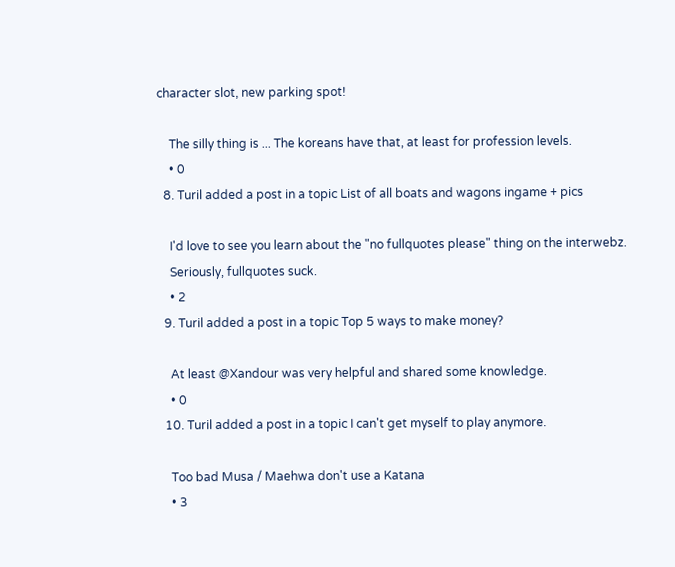character slot, new parking spot!

    The silly thing is ... The koreans have that, at least for profession levels.
    • 0
  8. Turil added a post in a topic List of all boats and wagons ingame + pics

    I'd love to see you learn about the "no fullquotes please" thing on the interwebz.
    Seriously, fullquotes suck.
    • 2
  9. Turil added a post in a topic Top 5 ways to make money?

    At least @Xandour was very helpful and shared some knowledge.
    • 0
  10. Turil added a post in a topic I can't get myself to play anymore.

    Too bad Musa / Maehwa don't use a Katana
    • 3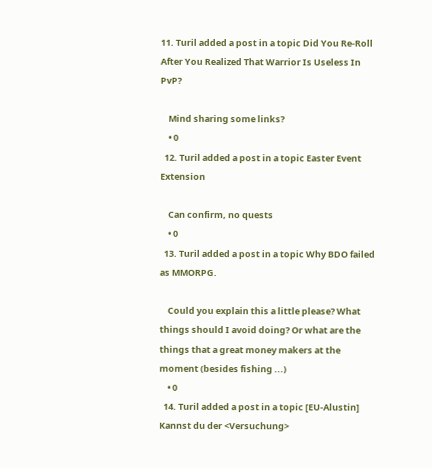11. Turil added a post in a topic Did You Re-Roll After You Realized That Warrior Is Useless In PvP?

    Mind sharing some links?
    • 0
  12. Turil added a post in a topic Easter Event Extension

    Can confirm, no quests
    • 0
  13. Turil added a post in a topic Why BDO failed as MMORPG.

    Could you explain this a little please? What things should I avoid doing? Or what are the things that a great money makers at the moment (besides fishing ...)
    • 0
  14. Turil added a post in a topic [EU-Alustin] Kannst du der <Versuchung>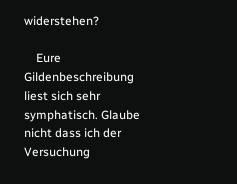widerstehen?

    Eure Gildenbeschreibung liest sich sehr symphatisch. Glaube nicht dass ich der Versuchung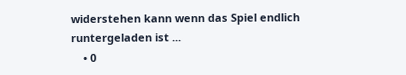widerstehen kann wenn das Spiel endlich runtergeladen ist ...
    • 0